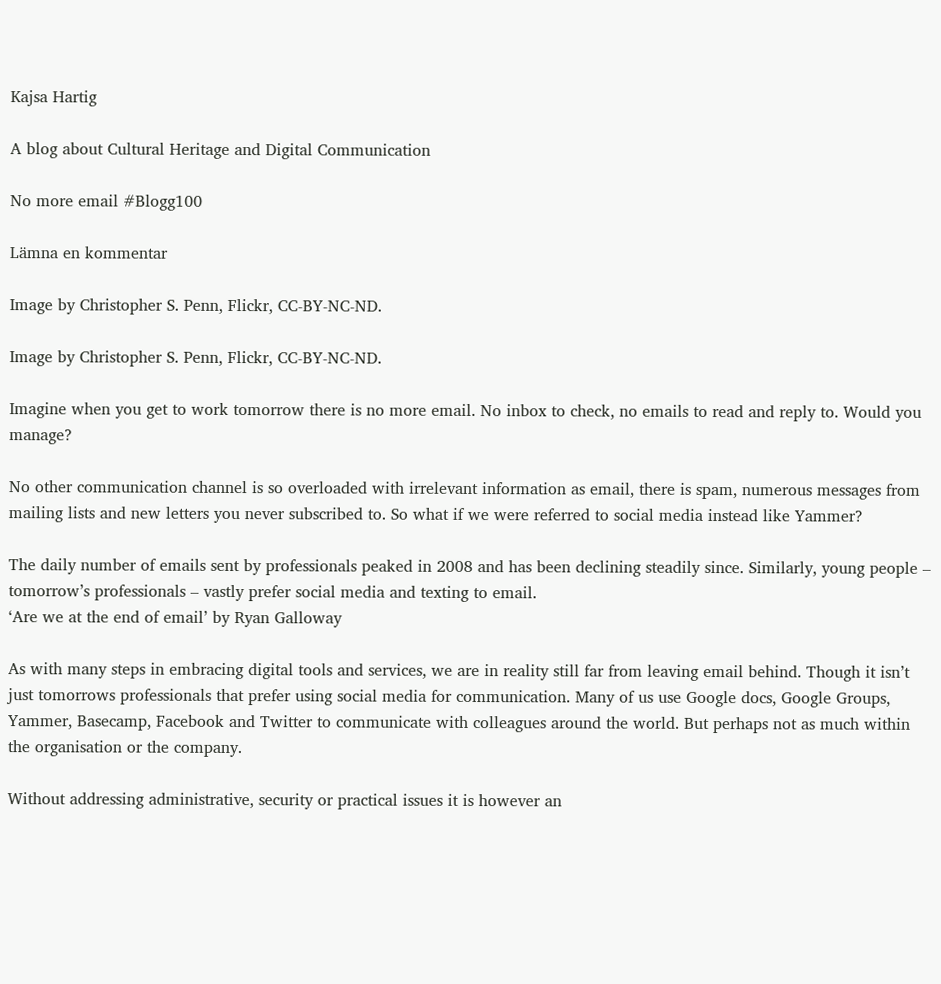Kajsa Hartig

A blog about Cultural Heritage and Digital Communication

No more email #Blogg100

Lämna en kommentar

Image by Christopher S. Penn, Flickr, CC-BY-NC-ND.

Image by Christopher S. Penn, Flickr, CC-BY-NC-ND.

Imagine when you get to work tomorrow there is no more email. No inbox to check, no emails to read and reply to. Would you manage?

No other communication channel is so overloaded with irrelevant information as email, there is spam, numerous messages from mailing lists and new letters you never subscribed to. So what if we were referred to social media instead like Yammer?

The daily number of emails sent by professionals peaked in 2008 and has been declining steadily since. Similarly, young people – tomorrow’s professionals – vastly prefer social media and texting to email.
‘Are we at the end of email’ by Ryan Galloway

As with many steps in embracing digital tools and services, we are in reality still far from leaving email behind. Though it isn’t just tomorrows professionals that prefer using social media for communication. Many of us use Google docs, Google Groups, Yammer, Basecamp, Facebook and Twitter to communicate with colleagues around the world. But perhaps not as much within the organisation or the company.

Without addressing administrative, security or practical issues it is however an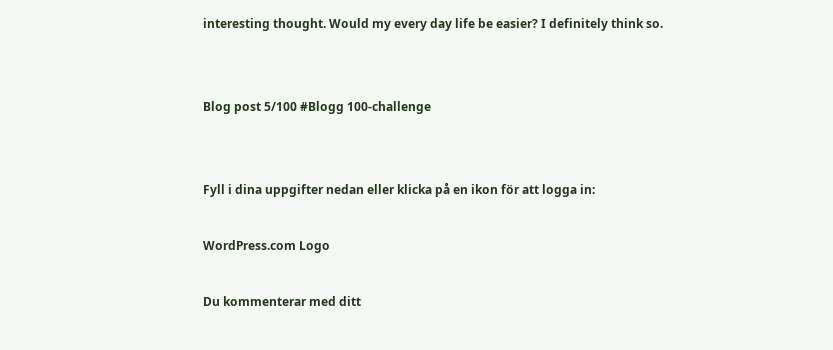interesting thought. Would my every day life be easier? I definitely think so.


Blog post 5/100 #Blogg 100-challenge


Fyll i dina uppgifter nedan eller klicka på en ikon för att logga in:

WordPress.com Logo

Du kommenterar med ditt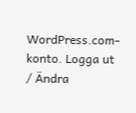WordPress.com-konto. Logga ut / Ändra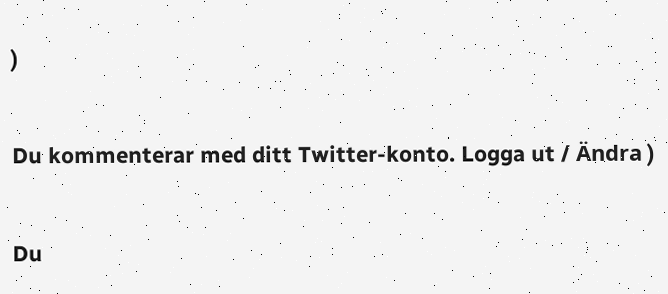)


Du kommenterar med ditt Twitter-konto. Logga ut / Ändra )


Du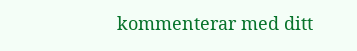kommenterar med ditt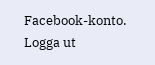Facebook-konto. Logga ut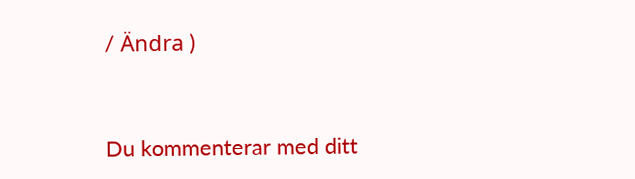/ Ändra )


Du kommenterar med ditt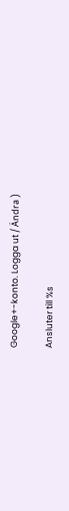Google+-konto. Logga ut / Ändra )

Ansluter till %s